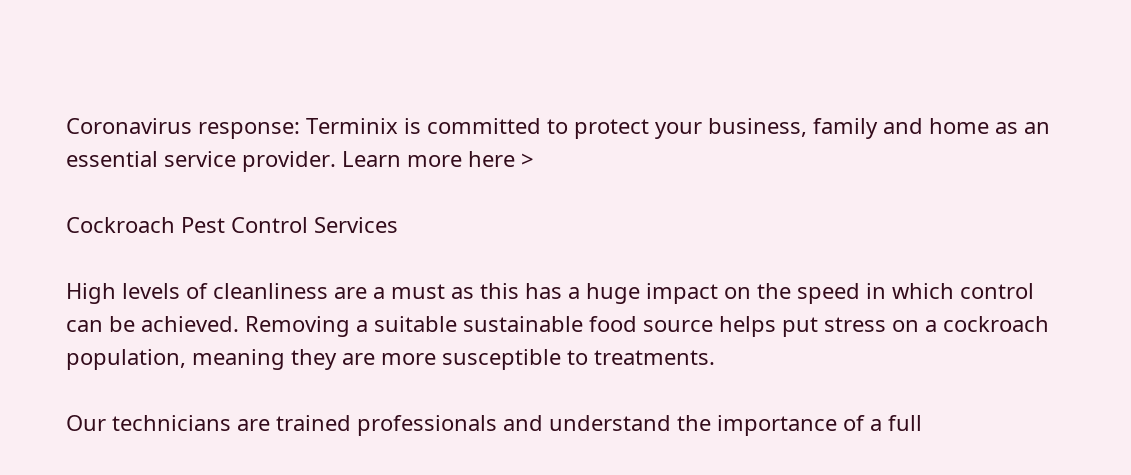Coronavirus response: Terminix is committed to protect your business, family and home as an essential service provider. Learn more here >

Cockroach Pest Control Services

High levels of cleanliness are a must as this has a huge impact on the speed in which control can be achieved. Removing a suitable sustainable food source helps put stress on a cockroach population, meaning they are more susceptible to treatments.

Our technicians are trained professionals and understand the importance of a full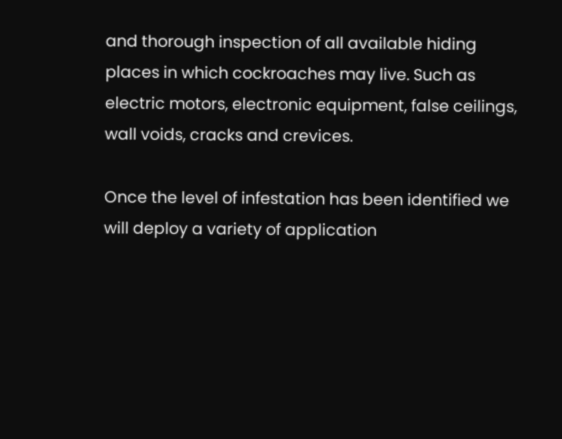and thorough inspection of all available hiding places in which cockroaches may live. Such as electric motors, electronic equipment, false ceilings, wall voids, cracks and crevices.

Once the level of infestation has been identified we will deploy a variety of application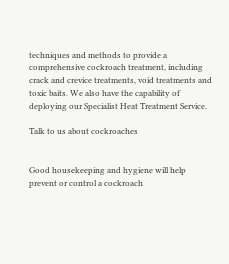techniques and methods to provide a comprehensive cockroach treatment, including crack and crevice treatments, void treatments and toxic baits. We also have the capability of deploying our Specialist Heat Treatment Service.

Talk to us about cockroaches


Good housekeeping and hygiene will help prevent or control a cockroach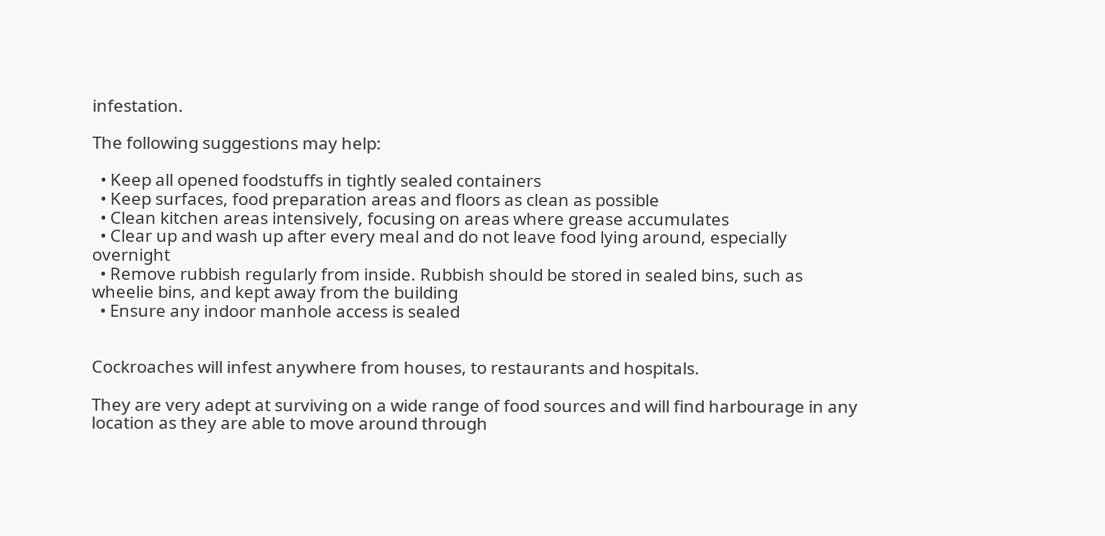infestation.

The following suggestions may help:

  • Keep all opened foodstuffs in tightly sealed containers
  • Keep surfaces, food preparation areas and floors as clean as possible
  • Clean kitchen areas intensively, focusing on areas where grease accumulates
  • Clear up and wash up after every meal and do not leave food lying around, especially overnight
  • Remove rubbish regularly from inside. Rubbish should be stored in sealed bins, such as wheelie bins, and kept away from the building
  • Ensure any indoor manhole access is sealed


Cockroaches will infest anywhere from houses, to restaurants and hospitals.

They are very adept at surviving on a wide range of food sources and will find harbourage in any location as they are able to move around through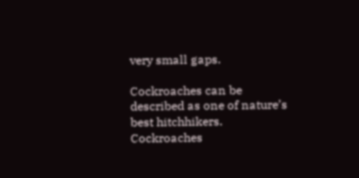very small gaps.

Cockroaches can be described as one of nature’s best hitchhikers. Cockroaches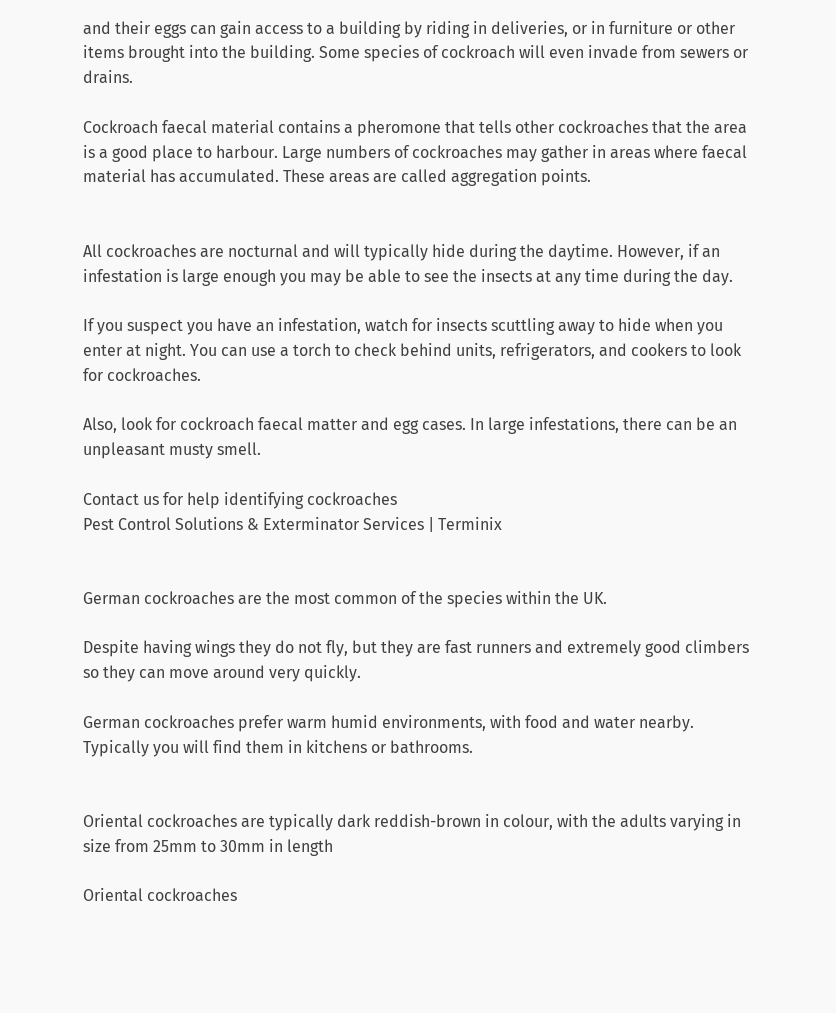and their eggs can gain access to a building by riding in deliveries, or in furniture or other items brought into the building. Some species of cockroach will even invade from sewers or drains.

Cockroach faecal material contains a pheromone that tells other cockroaches that the area is a good place to harbour. Large numbers of cockroaches may gather in areas where faecal material has accumulated. These areas are called aggregation points.


All cockroaches are nocturnal and will typically hide during the daytime. However, if an infestation is large enough you may be able to see the insects at any time during the day.

If you suspect you have an infestation, watch for insects scuttling away to hide when you enter at night. You can use a torch to check behind units, refrigerators, and cookers to look for cockroaches.

Also, look for cockroach faecal matter and egg cases. In large infestations, there can be an unpleasant musty smell.

Contact us for help identifying cockroaches
Pest Control Solutions & Exterminator Services | Terminix


German cockroaches are the most common of the species within the UK.

Despite having wings they do not fly, but they are fast runners and extremely good climbers so they can move around very quickly.

German cockroaches prefer warm humid environments, with food and water nearby. Typically you will find them in kitchens or bathrooms.


Oriental cockroaches are typically dark reddish-brown in colour, with the adults varying in size from 25mm to 30mm in length

Oriental cockroaches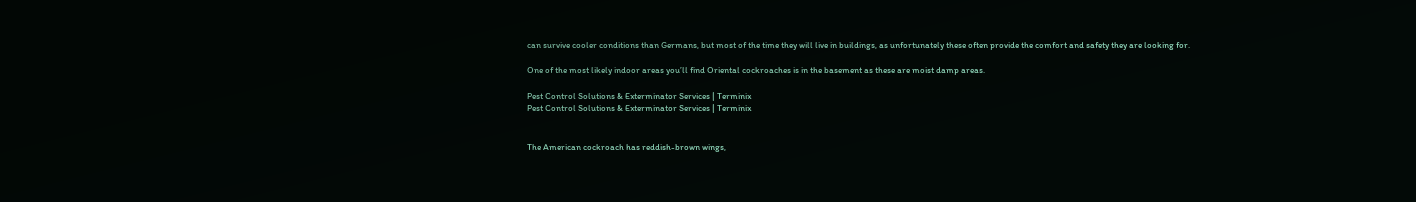can survive cooler conditions than Germans, but most of the time they will live in buildings, as unfortunately these often provide the comfort and safety they are looking for.

One of the most likely indoor areas you’ll find Oriental cockroaches is in the basement as these are moist damp areas.

Pest Control Solutions & Exterminator Services | Terminix
Pest Control Solutions & Exterminator Services | Terminix


The American cockroach has reddish-brown wings,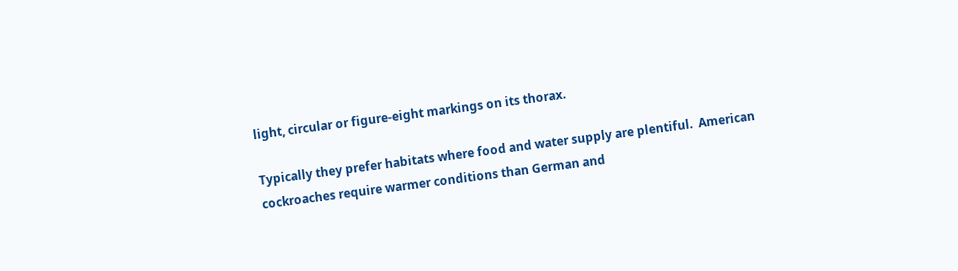light, circular or figure-eight markings on its thorax.

Typically they prefer habitats where food and water supply are plentiful.  American cockroaches require warmer conditions than German and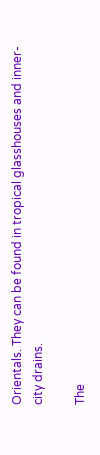Orientals. They can be found in tropical glasshouses and inner-city drains.

The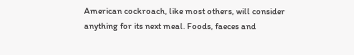American cockroach, like most others, will consider anything for its next meal. Foods, faeces and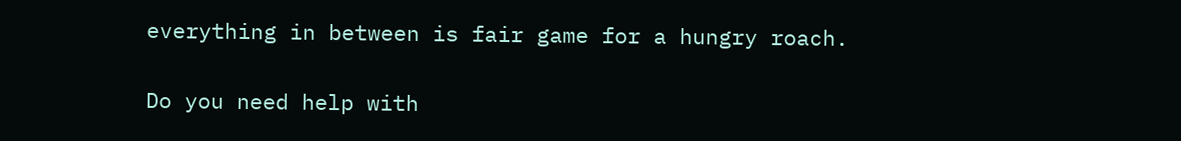everything in between is fair game for a hungry roach.

Do you need help with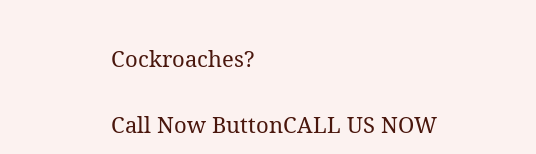Cockroaches?

Call Now ButtonCALL US NOW